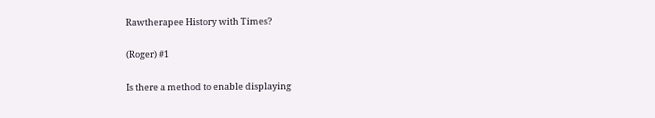Rawtherapee History with Times?

(Roger) #1

Is there a method to enable displaying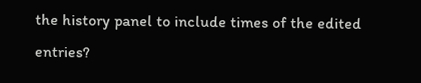the history panel to include times of the edited entries?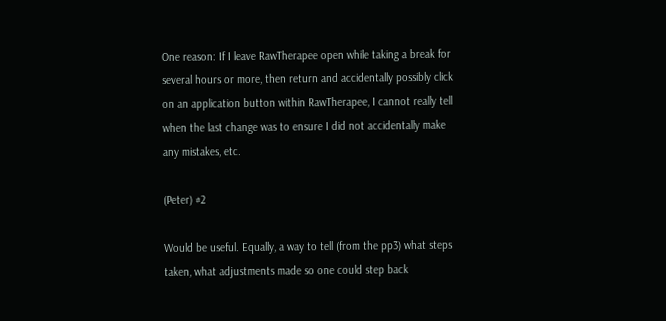One reason: If I leave RawTherapee open while taking a break for several hours or more, then return and accidentally possibly click on an application button within RawTherapee, I cannot really tell when the last change was to ensure I did not accidentally make any mistakes, etc.

(Peter) #2

Would be useful. Equally, a way to tell (from the pp3) what steps taken, what adjustments made so one could step back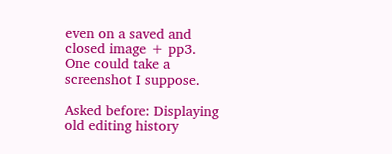even on a saved and closed image + pp3.
One could take a screenshot I suppose.

Asked before: Displaying old editing history